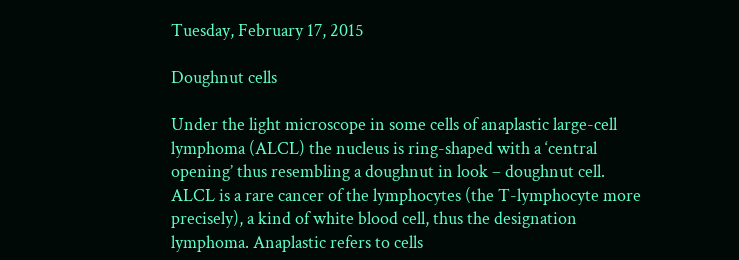Tuesday, February 17, 2015

Doughnut cells

Under the light microscope in some cells of anaplastic large-cell lymphoma (ALCL) the nucleus is ring-shaped with a ‘central opening’ thus resembling a doughnut in look – doughnut cell.
ALCL is a rare cancer of the lymphocytes (the T-lymphocyte more precisely), a kind of white blood cell, thus the designation lymphoma. Anaplastic refers to cells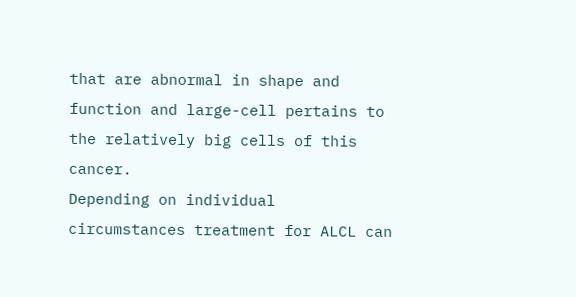that are abnormal in shape and function and large-cell pertains to the relatively big cells of this cancer.
Depending on individual circumstances treatment for ALCL can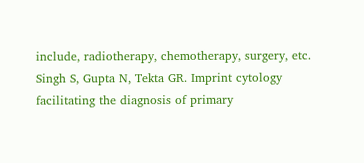include, radiotherapy, chemotherapy, surgery, etc.
Singh S, Gupta N, Tekta GR. Imprint cytology facilitating the diagnosis of primary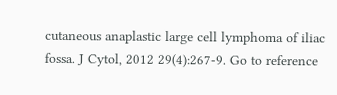cutaneous anaplastic large cell lymphoma of iliac fossa. J Cytol, 2012 29(4):267-9. Go to reference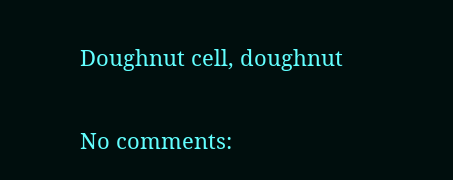Doughnut cell, doughnut

No comments: